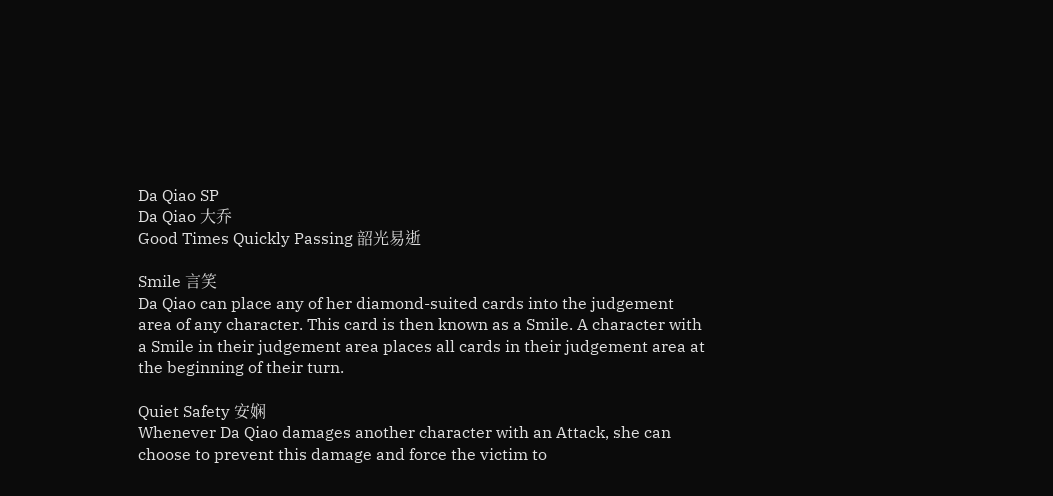Da Qiao SP
Da Qiao 大乔
Good Times Quickly Passing 韶光易逝

Smile 言笑
Da Qiao can place any of her diamond-suited cards into the judgement area of any character. This card is then known as a Smile. A character with a Smile in their judgement area places all cards in their judgement area at the beginning of their turn.

Quiet Safety 安娴
Whenever Da Qiao damages another character with an Attack, she can choose to prevent this damage and force the victim to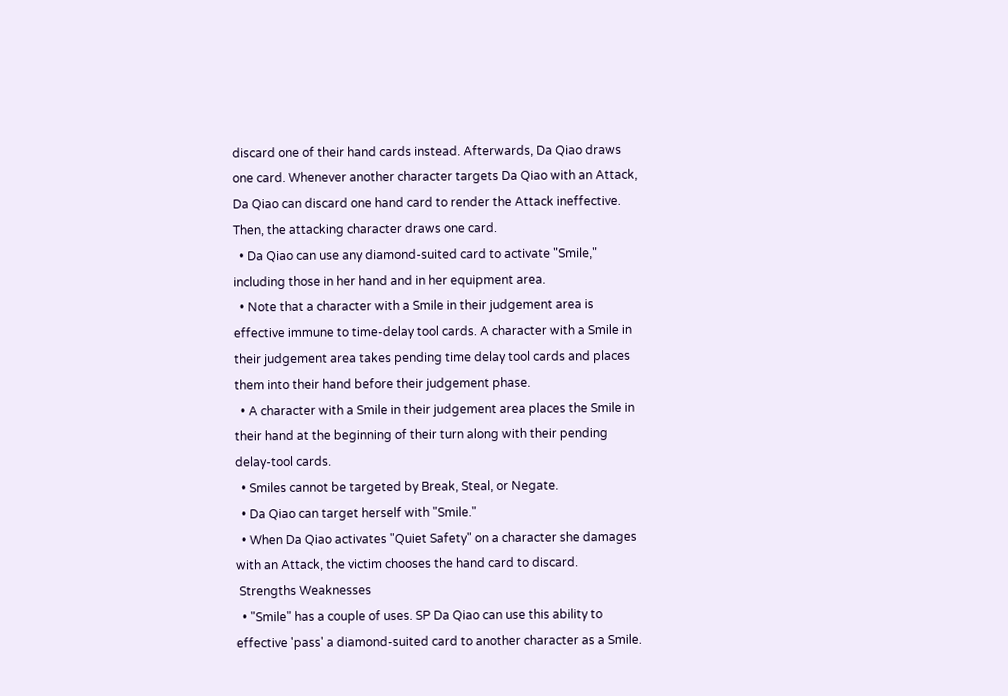discard one of their hand cards instead. Afterwards, Da Qiao draws one card. Whenever another character targets Da Qiao with an Attack, Da Qiao can discard one hand card to render the Attack ineffective. Then, the attacking character draws one card.
  • Da Qiao can use any diamond-suited card to activate "Smile," including those in her hand and in her equipment area.
  • Note that a character with a Smile in their judgement area is effective immune to time-delay tool cards. A character with a Smile in their judgement area takes pending time delay tool cards and places them into their hand before their judgement phase.
  • A character with a Smile in their judgement area places the Smile in their hand at the beginning of their turn along with their pending delay-tool cards.
  • Smiles cannot be targeted by Break, Steal, or Negate.
  • Da Qiao can target herself with "Smile."
  • When Da Qiao activates "Quiet Safety" on a character she damages with an Attack, the victim chooses the hand card to discard.
 Strengths Weaknesses
  • "Smile" has a couple of uses. SP Da Qiao can use this ability to effective 'pass' a diamond-suited card to another character as a Smile.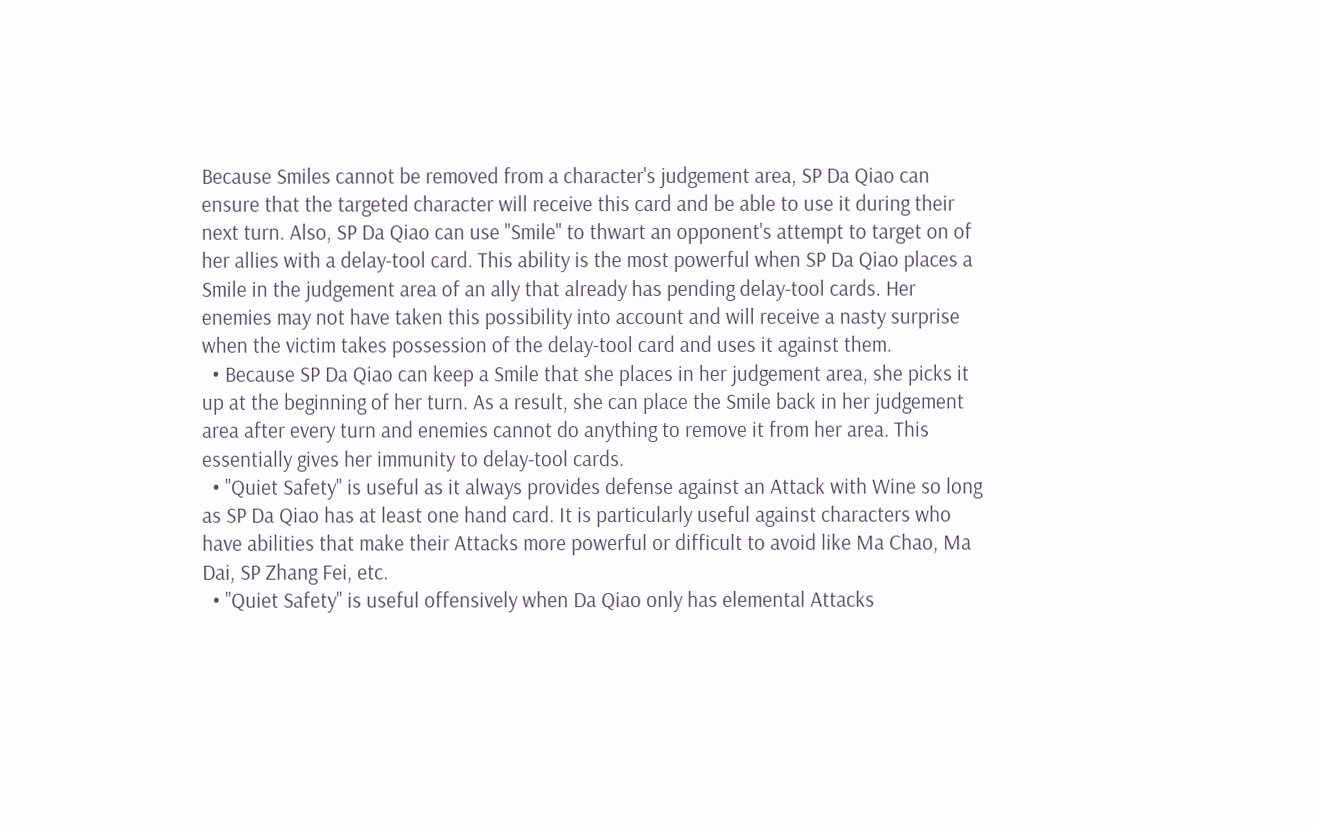Because Smiles cannot be removed from a character's judgement area, SP Da Qiao can ensure that the targeted character will receive this card and be able to use it during their next turn. Also, SP Da Qiao can use "Smile" to thwart an opponent's attempt to target on of her allies with a delay-tool card. This ability is the most powerful when SP Da Qiao places a Smile in the judgement area of an ally that already has pending delay-tool cards. Her enemies may not have taken this possibility into account and will receive a nasty surprise when the victim takes possession of the delay-tool card and uses it against them.
  • Because SP Da Qiao can keep a Smile that she places in her judgement area, she picks it up at the beginning of her turn. As a result, she can place the Smile back in her judgement area after every turn and enemies cannot do anything to remove it from her area. This essentially gives her immunity to delay-tool cards.
  • "Quiet Safety" is useful as it always provides defense against an Attack with Wine so long as SP Da Qiao has at least one hand card. It is particularly useful against characters who have abilities that make their Attacks more powerful or difficult to avoid like Ma Chao, Ma Dai, SP Zhang Fei, etc.
  • "Quiet Safety" is useful offensively when Da Qiao only has elemental Attacks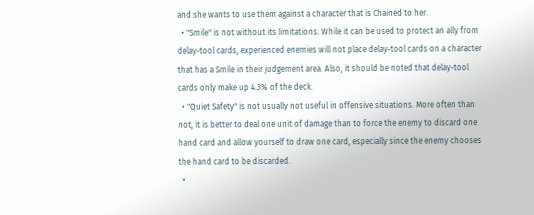and she wants to use them against a character that is Chained to her.
  • "Smile" is not without its limitations. While it can be used to protect an ally from delay-tool cards, experienced enemies will not place delay-tool cards on a character that has a Smile in their judgement area. Also, it should be noted that delay-tool cards only make up 4.3% of the deck.
  • "Quiet Safety" is not usually not useful in offensive situations. More often than not, it is better to deal one unit of damage than to force the enemy to discard one hand card and allow yourself to draw one card, especially since the enemy chooses the hand card to be discarded.
  •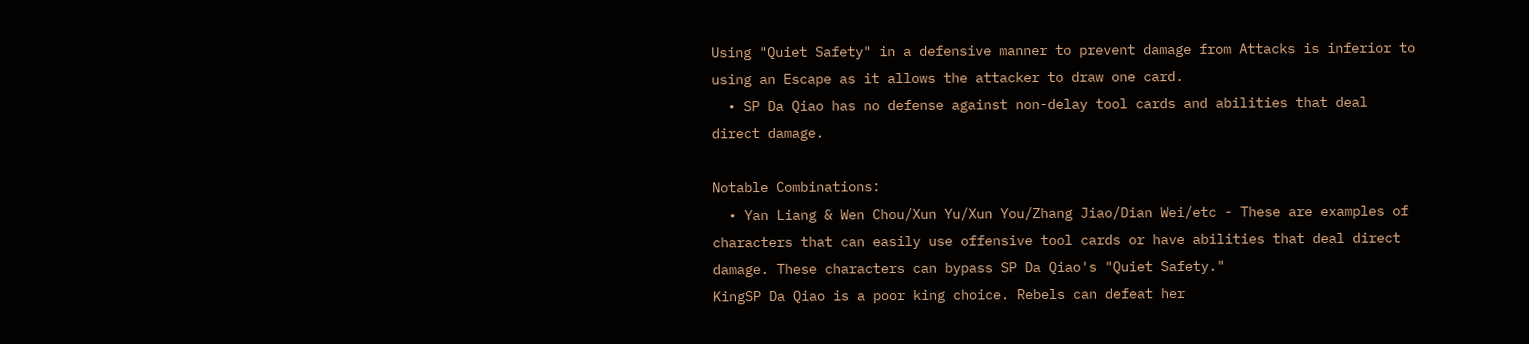Using "Quiet Safety" in a defensive manner to prevent damage from Attacks is inferior to using an Escape as it allows the attacker to draw one card.
  • SP Da Qiao has no defense against non-delay tool cards and abilities that deal direct damage.

Notable Combinations:
  • Yan Liang & Wen Chou/Xun Yu/Xun You/Zhang Jiao/Dian Wei/etc - These are examples of characters that can easily use offensive tool cards or have abilities that deal direct damage. These characters can bypass SP Da Qiao's "Quiet Safety."
KingSP Da Qiao is a poor king choice. Rebels can defeat her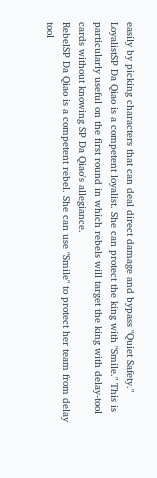easily by picking characters that can deal direct damage and bypass "Quiet Safety."
LoyalistSP Da Qiao is a competent loyalist. She can protect the king with "Smile." This is particularly useful on the first round in which rebels will target the king with delay-tool cards without knowing SP Da Qiao's allegiance.
RebelSP Da Qiao is a competent rebel. She can use "Smile" to protect her team from delay tool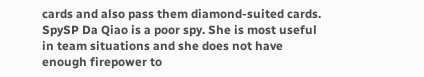cards and also pass them diamond-suited cards.
SpySP Da Qiao is a poor spy. She is most useful in team situations and she does not have enough firepower to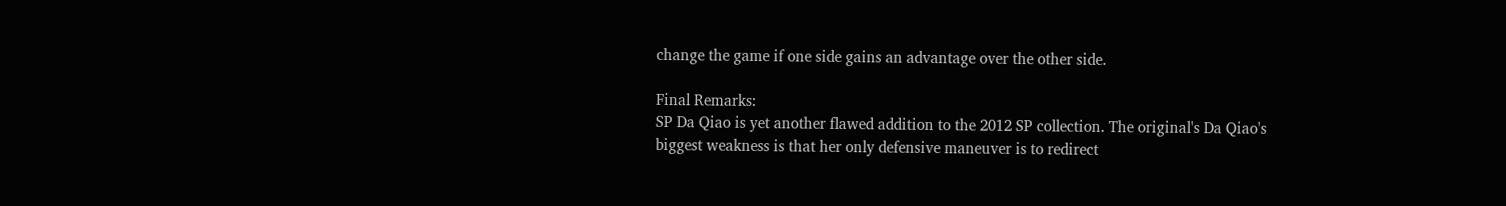change the game if one side gains an advantage over the other side.

Final Remarks:
SP Da Qiao is yet another flawed addition to the 2012 SP collection. The original's Da Qiao's biggest weakness is that her only defensive maneuver is to redirect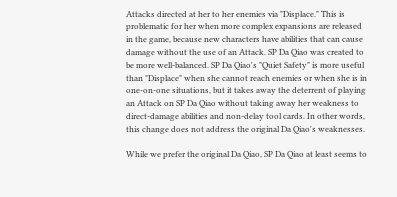Attacks directed at her to her enemies via "Displace." This is problematic for her when more complex expansions are released in the game, because new characters have abilities that can cause damage without the use of an Attack. SP Da Qiao was created to be more well-balanced. SP Da Qiao's "Quiet Safety" is more useful than "Displace" when she cannot reach enemies or when she is in one-on-one situations, but it takes away the deterrent of playing an Attack on SP Da Qiao without taking away her weakness to direct-damage abilities and non-delay tool cards. In other words, this change does not address the original Da Qiao's weaknesses.

While we prefer the original Da Qiao, SP Da Qiao at least seems to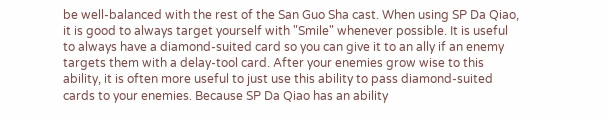be well-balanced with the rest of the San Guo Sha cast. When using SP Da Qiao, it is good to always target yourself with "Smile" whenever possible. It is useful to always have a diamond-suited card so you can give it to an ally if an enemy targets them with a delay-tool card. After your enemies grow wise to this ability, it is often more useful to just use this ability to pass diamond-suited cards to your enemies. Because SP Da Qiao has an ability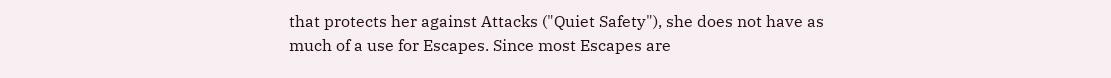that protects her against Attacks ("Quiet Safety"), she does not have as much of a use for Escapes. Since most Escapes are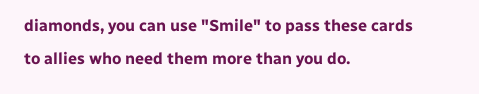diamonds, you can use "Smile" to pass these cards to allies who need them more than you do.